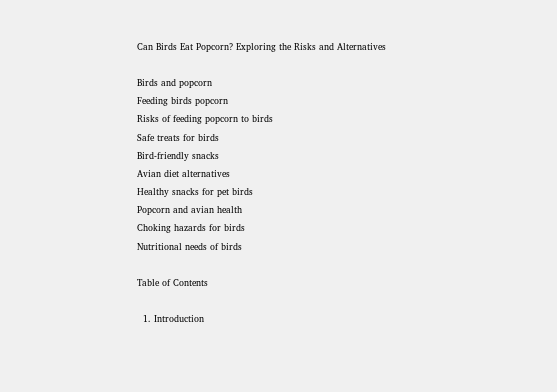Can Birds Eat Popcorn? Exploring the Risks and Alternatives

Birds and popcorn
Feeding birds popcorn
Risks of feeding popcorn to birds
Safe treats for birds
Bird-friendly snacks
Avian diet alternatives
Healthy snacks for pet birds
Popcorn and avian health
Choking hazards for birds
Nutritional needs of birds

Table of Contents

  1. Introduction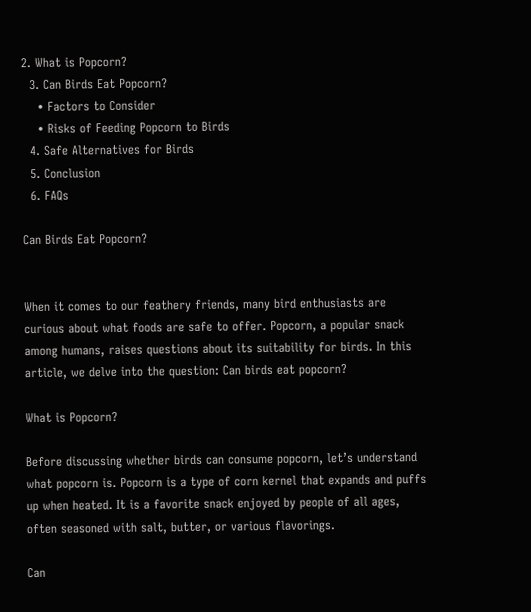2. What is Popcorn?
  3. Can Birds Eat Popcorn?
    • Factors to Consider
    • Risks of Feeding Popcorn to Birds
  4. Safe Alternatives for Birds
  5. Conclusion
  6. FAQs

Can Birds Eat Popcorn?


When it comes to our feathery friends, many bird enthusiasts are curious about what foods are safe to offer. Popcorn, a popular snack among humans, raises questions about its suitability for birds. In this article, we delve into the question: Can birds eat popcorn?

What is Popcorn?

Before discussing whether birds can consume popcorn, let’s understand what popcorn is. Popcorn is a type of corn kernel that expands and puffs up when heated. It is a favorite snack enjoyed by people of all ages, often seasoned with salt, butter, or various flavorings.

Can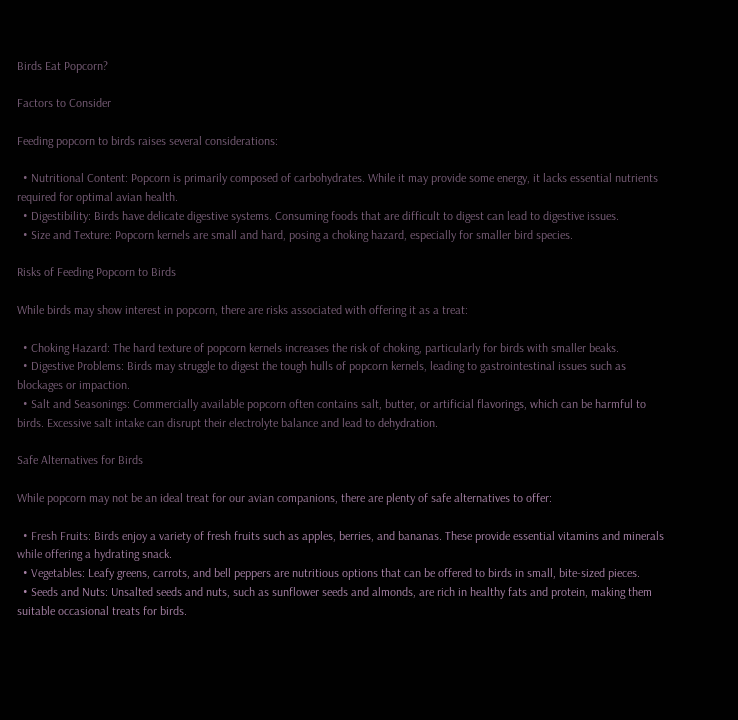Birds Eat Popcorn?

Factors to Consider

Feeding popcorn to birds raises several considerations:

  • Nutritional Content: Popcorn is primarily composed of carbohydrates. While it may provide some energy, it lacks essential nutrients required for optimal avian health.
  • Digestibility: Birds have delicate digestive systems. Consuming foods that are difficult to digest can lead to digestive issues.
  • Size and Texture: Popcorn kernels are small and hard, posing a choking hazard, especially for smaller bird species.

Risks of Feeding Popcorn to Birds

While birds may show interest in popcorn, there are risks associated with offering it as a treat:

  • Choking Hazard: The hard texture of popcorn kernels increases the risk of choking, particularly for birds with smaller beaks.
  • Digestive Problems: Birds may struggle to digest the tough hulls of popcorn kernels, leading to gastrointestinal issues such as blockages or impaction.
  • Salt and Seasonings: Commercially available popcorn often contains salt, butter, or artificial flavorings, which can be harmful to birds. Excessive salt intake can disrupt their electrolyte balance and lead to dehydration.

Safe Alternatives for Birds

While popcorn may not be an ideal treat for our avian companions, there are plenty of safe alternatives to offer:

  • Fresh Fruits: Birds enjoy a variety of fresh fruits such as apples, berries, and bananas. These provide essential vitamins and minerals while offering a hydrating snack.
  • Vegetables: Leafy greens, carrots, and bell peppers are nutritious options that can be offered to birds in small, bite-sized pieces.
  • Seeds and Nuts: Unsalted seeds and nuts, such as sunflower seeds and almonds, are rich in healthy fats and protein, making them suitable occasional treats for birds.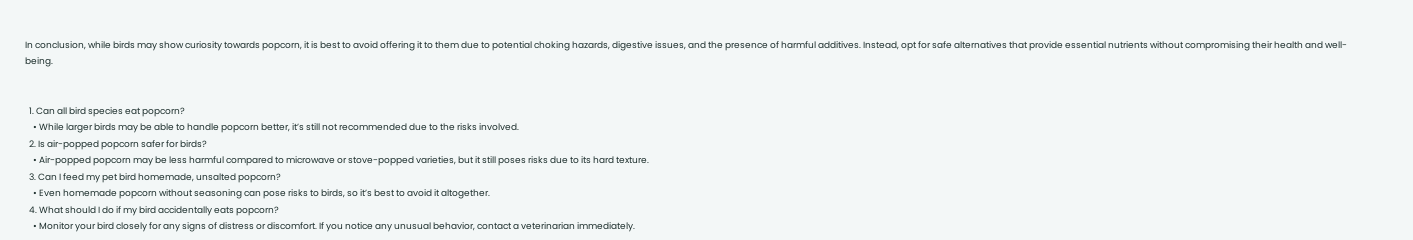In conclusion, while birds may show curiosity towards popcorn, it is best to avoid offering it to them due to potential choking hazards, digestive issues, and the presence of harmful additives. Instead, opt for safe alternatives that provide essential nutrients without compromising their health and well-being.


  1. Can all bird species eat popcorn?
    • While larger birds may be able to handle popcorn better, it’s still not recommended due to the risks involved.
  2. Is air-popped popcorn safer for birds?
    • Air-popped popcorn may be less harmful compared to microwave or stove-popped varieties, but it still poses risks due to its hard texture.
  3. Can I feed my pet bird homemade, unsalted popcorn?
    • Even homemade popcorn without seasoning can pose risks to birds, so it’s best to avoid it altogether.
  4. What should I do if my bird accidentally eats popcorn?
    • Monitor your bird closely for any signs of distress or discomfort. If you notice any unusual behavior, contact a veterinarian immediately.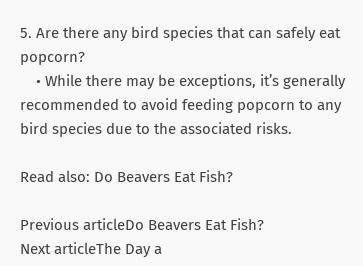5. Are there any bird species that can safely eat popcorn?
    • While there may be exceptions, it’s generally recommended to avoid feeding popcorn to any bird species due to the associated risks.

Read also: Do Beavers Eat Fish?

Previous articleDo Beavers Eat Fish?
Next articleThe Day a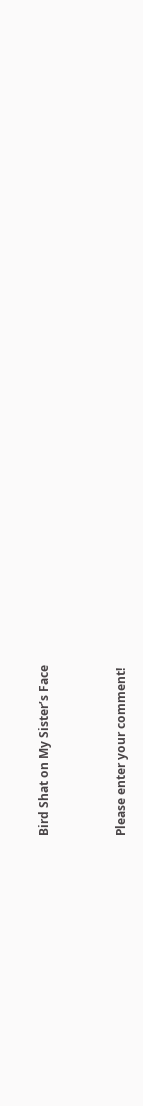Bird Shat on My Sister’s Face


Please enter your comment!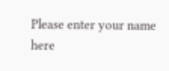Please enter your name here